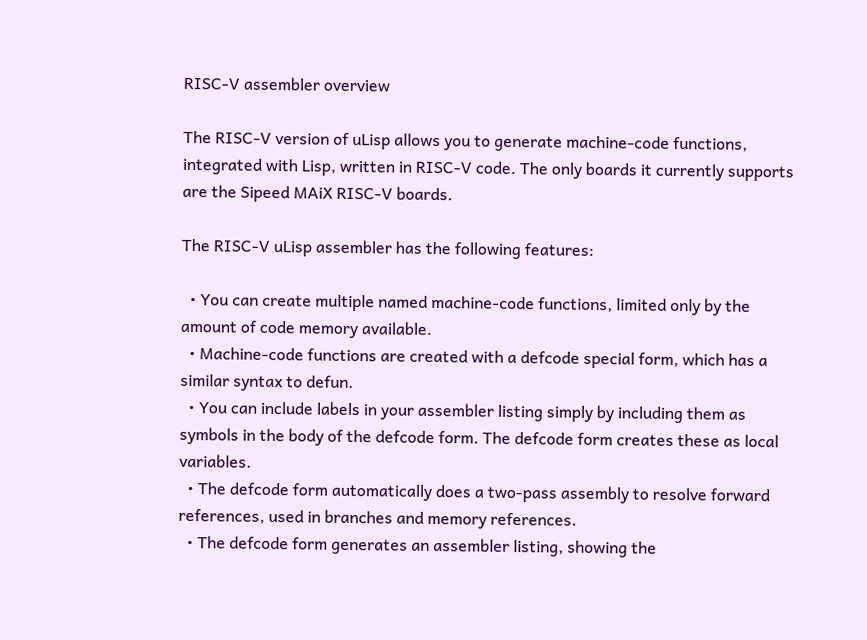RISC-V assembler overview

The RISC-V version of uLisp allows you to generate machine-code functions, integrated with Lisp, written in RISC-V code. The only boards it currently supports are the Sipeed MAiX RISC-V boards.

The RISC-V uLisp assembler has the following features:

  • You can create multiple named machine-code functions, limited only by the amount of code memory available.
  • Machine-code functions are created with a defcode special form, which has a similar syntax to defun.
  • You can include labels in your assembler listing simply by including them as symbols in the body of the defcode form. The defcode form creates these as local variables.
  • The defcode form automatically does a two-pass assembly to resolve forward references, used in branches and memory references.
  • The defcode form generates an assembler listing, showing the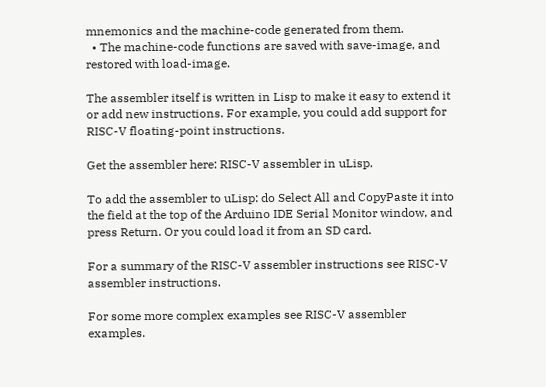mnemonics and the machine-code generated from them.
  • The machine-code functions are saved with save-image, and restored with load-image.

The assembler itself is written in Lisp to make it easy to extend it or add new instructions. For example, you could add support for RISC-V floating-point instructions.

Get the assembler here: RISC-V assembler in uLisp.

To add the assembler to uLisp: do Select All and CopyPaste it into the field at the top of the Arduino IDE Serial Monitor window, and press Return. Or you could load it from an SD card.

For a summary of the RISC-V assembler instructions see RISC-V assembler instructions.

For some more complex examples see RISC-V assembler examples.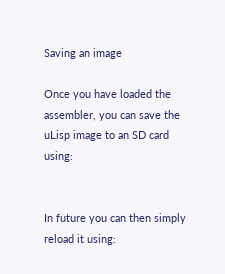Saving an image

Once you have loaded the assembler, you can save the uLisp image to an SD card using:


In future you can then simply reload it using: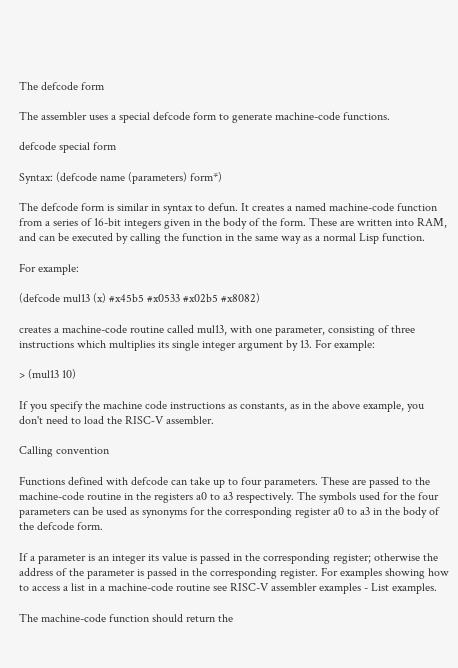The defcode form

The assembler uses a special defcode form to generate machine-code functions.

defcode special form

Syntax: (defcode name (parameters) form*)

The defcode form is similar in syntax to defun. It creates a named machine-code function from a series of 16-bit integers given in the body of the form. These are written into RAM, and can be executed by calling the function in the same way as a normal Lisp function.

For example:

(defcode mul13 (x) #x45b5 #x0533 #x02b5 #x8082)

creates a machine-code routine called mul13, with one parameter, consisting of three instructions which multiplies its single integer argument by 13. For example:

> (mul13 10)

If you specify the machine code instructions as constants, as in the above example, you don't need to load the RISC‑V assembler.

Calling convention

Functions defined with defcode can take up to four parameters. These are passed to the machine-code routine in the registers a0 to a3 respectively. The symbols used for the four parameters can be used as synonyms for the corresponding register a0 to a3 in the body of the defcode form.

If a parameter is an integer its value is passed in the corresponding register; otherwise the address of the parameter is passed in the corresponding register. For examples showing how to access a list in a machine-code routine see RISC-V assembler examples - List examples.

The machine-code function should return the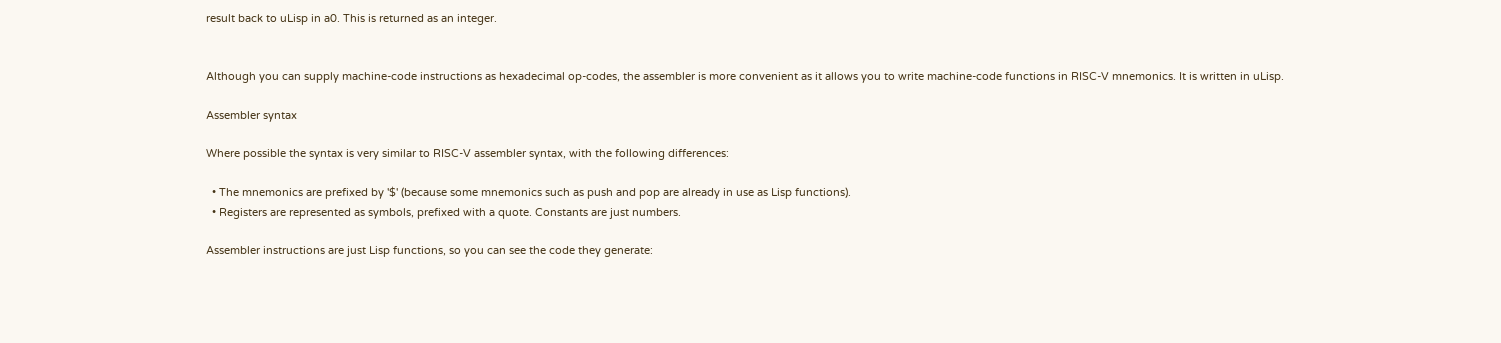result back to uLisp in a0. This is returned as an integer.


Although you can supply machine-code instructions as hexadecimal op-codes, the assembler is more convenient as it allows you to write machine-code functions in RISC-V mnemonics. It is written in uLisp.

Assembler syntax

Where possible the syntax is very similar to RISC-V assembler syntax, with the following differences:

  • The mnemonics are prefixed by '$' (because some mnemonics such as push and pop are already in use as Lisp functions).
  • Registers are represented as symbols, prefixed with a quote. Constants are just numbers.

Assembler instructions are just Lisp functions, so you can see the code they generate: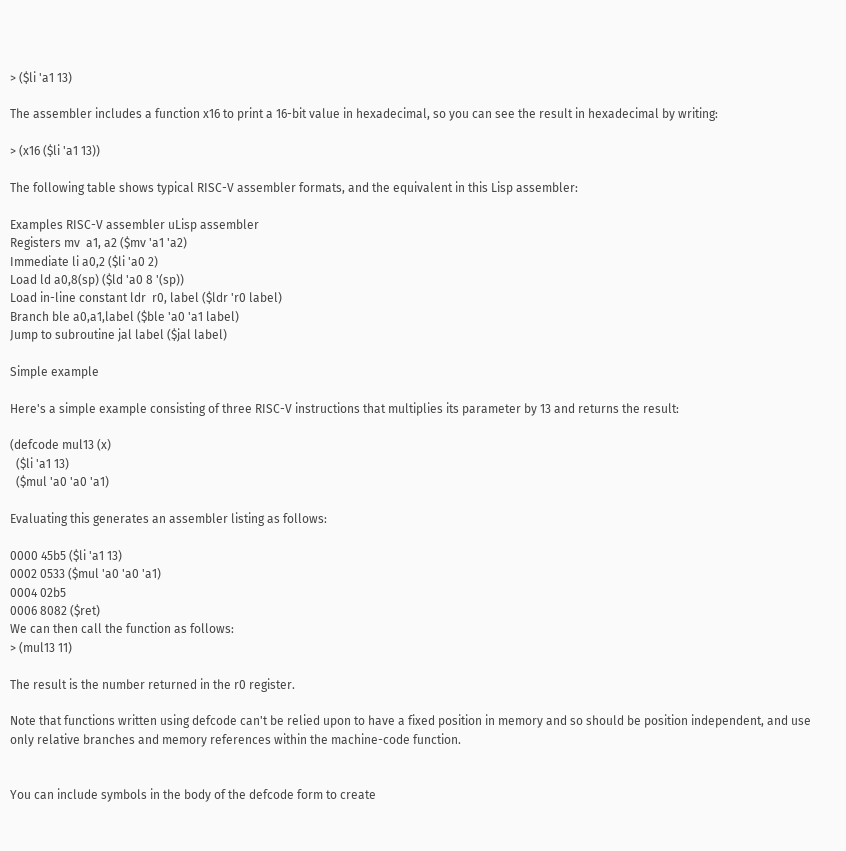> ($li 'a1 13)

The assembler includes a function x16 to print a 16-bit value in hexadecimal, so you can see the result in hexadecimal by writing:

> (x16 ($li 'a1 13))

The following table shows typical RISC-V assembler formats, and the equivalent in this Lisp assembler:

Examples RISC-V assembler uLisp assembler
Registers mv  a1, a2 ($mv 'a1 'a2)
Immediate li a0,2 ($li 'a0 2)
Load ld a0,8(sp) ($ld 'a0 8 '(sp))
Load in-line constant ldr  r0, label ($ldr 'r0 label)
Branch ble a0,a1,label ($ble 'a0 'a1 label)
Jump to subroutine jal label ($jal label)

Simple example

Here's a simple example consisting of three RISC-V instructions that multiplies its parameter by 13 and returns the result:

(defcode mul13 (x)
  ($li 'a1 13)
  ($mul 'a0 'a0 'a1)

Evaluating this generates an assembler listing as follows:

0000 45b5 ($li 'a1 13)
0002 0533 ($mul 'a0 'a0 'a1)
0004 02b5
0006 8082 ($ret)
We can then call the function as follows:
> (mul13 11)

The result is the number returned in the r0 register.

Note that functions written using defcode can't be relied upon to have a fixed position in memory and so should be position independent, and use only relative branches and memory references within the machine-code function.


You can include symbols in the body of the defcode form to create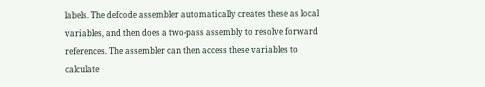labels. The defcode assembler automatically creates these as local variables, and then does a two-pass assembly to resolve forward references. The assembler can then access these variables to calculate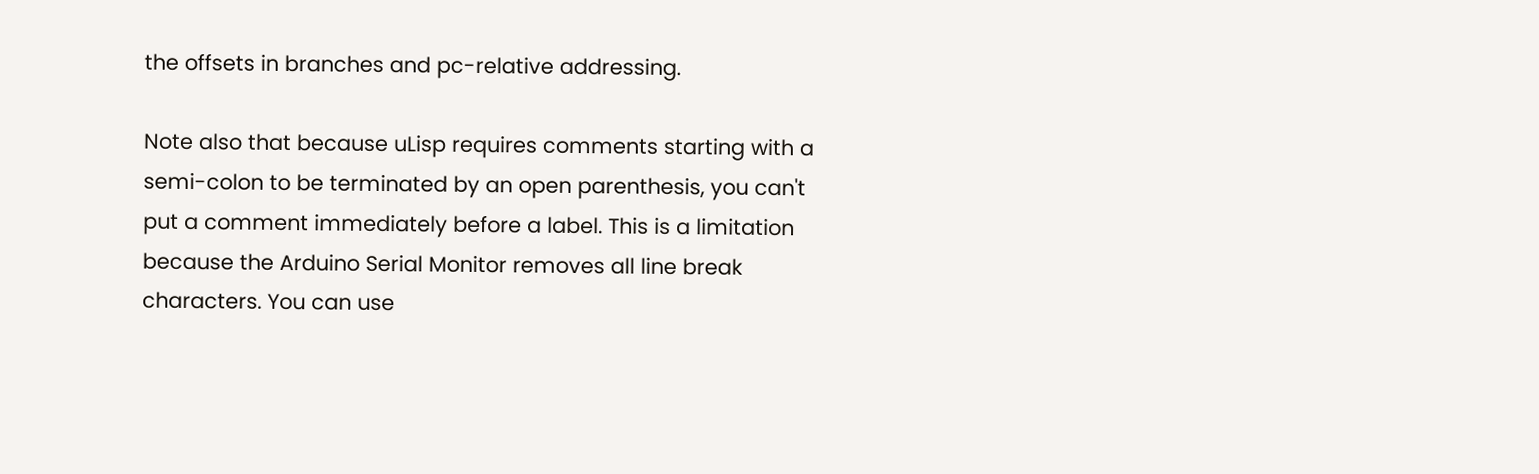the offsets in branches and pc-relative addressing.

Note also that because uLisp requires comments starting with a semi-colon to be terminated by an open parenthesis, you can't put a comment immediately before a label. This is a limitation because the Arduino Serial Monitor removes all line break characters. You can use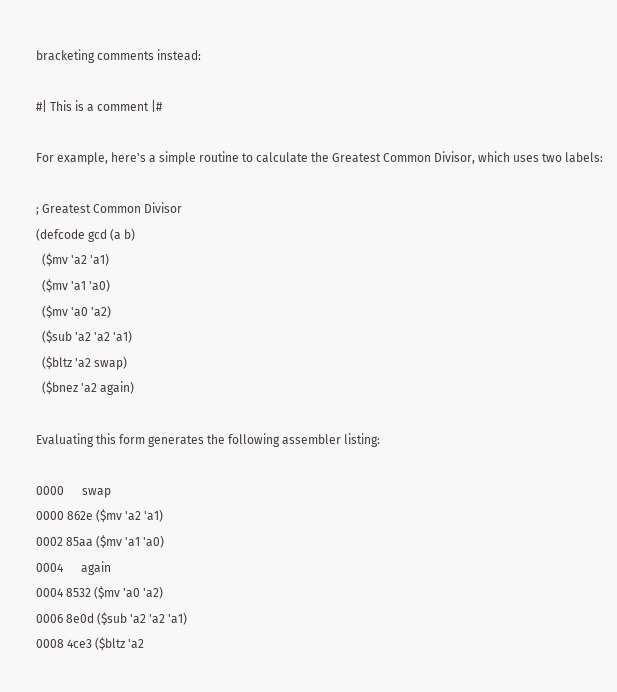bracketing comments instead:

#| This is a comment |#

For example, here's a simple routine to calculate the Greatest Common Divisor, which uses two labels:

; Greatest Common Divisor
(defcode gcd (a b)
  ($mv 'a2 'a1)
  ($mv 'a1 'a0)
  ($mv 'a0 'a2)
  ($sub 'a2 'a2 'a1)
  ($bltz 'a2 swap)
  ($bnez 'a2 again)

Evaluating this form generates the following assembler listing:

0000      swap
0000 862e ($mv 'a2 'a1)
0002 85aa ($mv 'a1 'a0)
0004      again
0004 8532 ($mv 'a0 'a2)
0006 8e0d ($sub 'a2 'a2 'a1)
0008 4ce3 ($bltz 'a2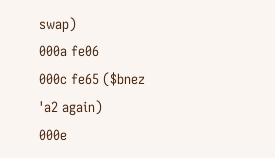swap)
000a fe06
000c fe65 ($bnez 'a2 again)
000e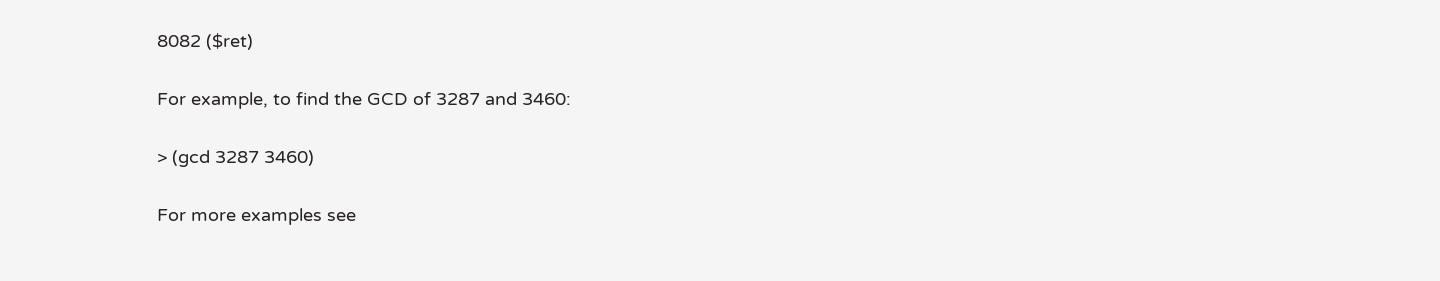8082 ($ret)

For example, to find the GCD of 3287 and 3460:

> (gcd 3287 3460)

For more examples see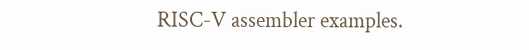RISC-V assembler examples.